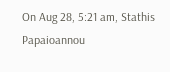On Aug 28, 5:21 am, Stathis Papaioannou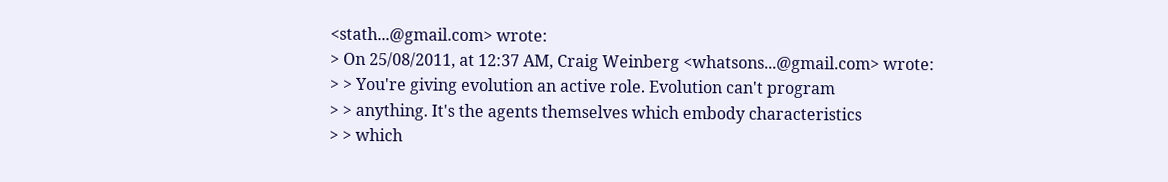<stath...@gmail.com> wrote:
> On 25/08/2011, at 12:37 AM, Craig Weinberg <whatsons...@gmail.com> wrote:
> > You're giving evolution an active role. Evolution can't program
> > anything. It's the agents themselves which embody characteristics
> > which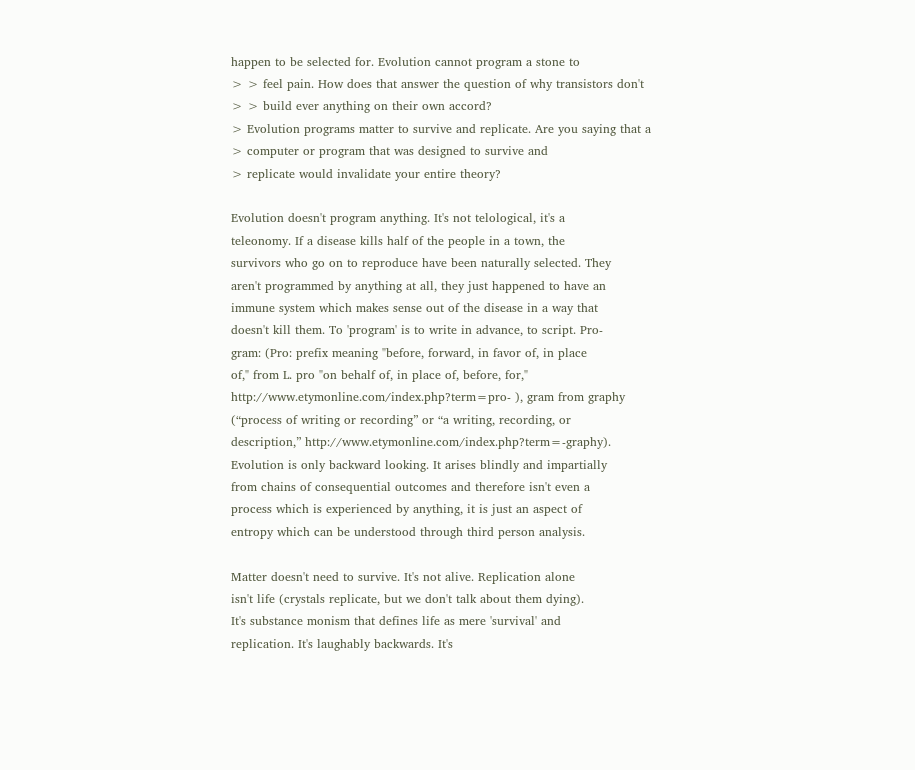happen to be selected for. Evolution cannot program a stone to
> > feel pain. How does that answer the question of why transistors don't
> > build ever anything on their own accord?
> Evolution programs matter to survive and replicate. Are you saying that a
> computer or program that was designed to survive and
> replicate would invalidate your entire theory?

Evolution doesn't program anything. It's not telological, it's a
teleonomy. If a disease kills half of the people in a town, the
survivors who go on to reproduce have been naturally selected. They
aren't programmed by anything at all, they just happened to have an
immune system which makes sense out of the disease in a way that
doesn't kill them. To 'program' is to write in advance, to script. Pro-
gram: (Pro: prefix meaning "before, forward, in favor of, in place
of," from L. pro "on behalf of, in place of, before, for,"
http://www.etymonline.com/index.php?term=pro- ), gram from graphy
(“process of writing or recording” or “a writing, recording, or
description,” http://www.etymonline.com/index.php?term=-graphy).
Evolution is only backward looking. It arises blindly and impartially
from chains of consequential outcomes and therefore isn't even a
process which is experienced by anything, it is just an aspect of
entropy which can be understood through third person analysis.

Matter doesn't need to survive. It's not alive. Replication alone
isn't life (crystals replicate, but we don't talk about them dying).
It's substance monism that defines life as mere 'survival' and
replication. It's laughably backwards. It's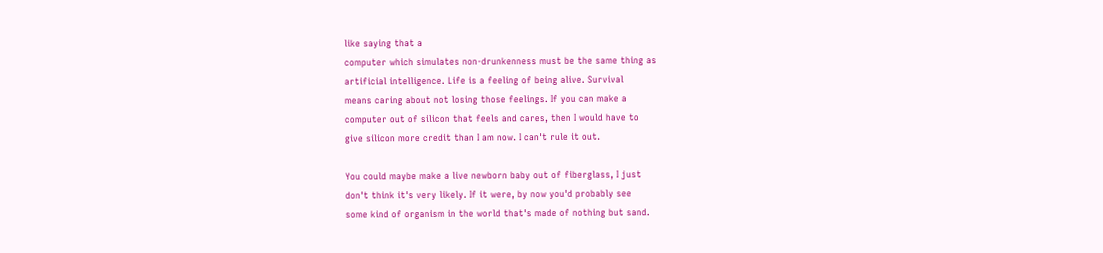like saying that a
computer which simulates non-drunkenness must be the same thing as
artificial intelligence. Life is a feeling of being alive. Survival
means caring about not losing those feelings. If you can make a
computer out of silicon that feels and cares, then I would have to
give silicon more credit than I am now. I can't rule it out.

You could maybe make a live newborn baby out of fiberglass, I just
don't think it's very likely. If it were, by now you'd probably see
some kind of organism in the world that's made of nothing but sand.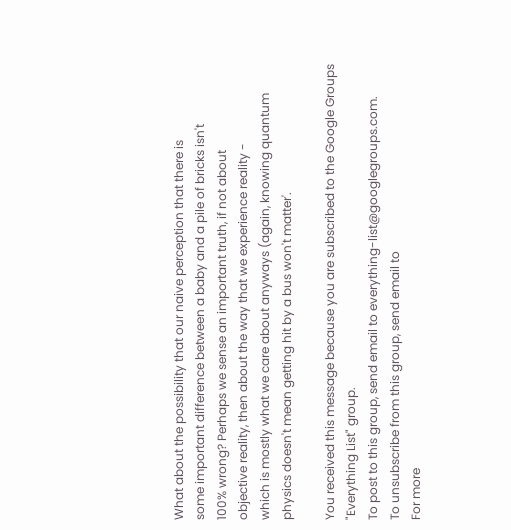What about the possibility that our naive perception that there is
some important difference between a baby and a pile of bricks isn't
100% wrong? Perhaps we sense an important truth, if not about
objective reality, then about the way that we experience reality -
which is mostly what we care about anyways (again, knowing quantum
physics doesn't mean getting hit by a bus won't matter'.

You received this message because you are subscribed to the Google Groups
"Everything List" group.
To post to this group, send email to everything-list@googlegroups.com.
To unsubscribe from this group, send email to
For more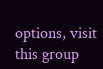options, visit this group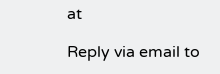at

Reply via email to